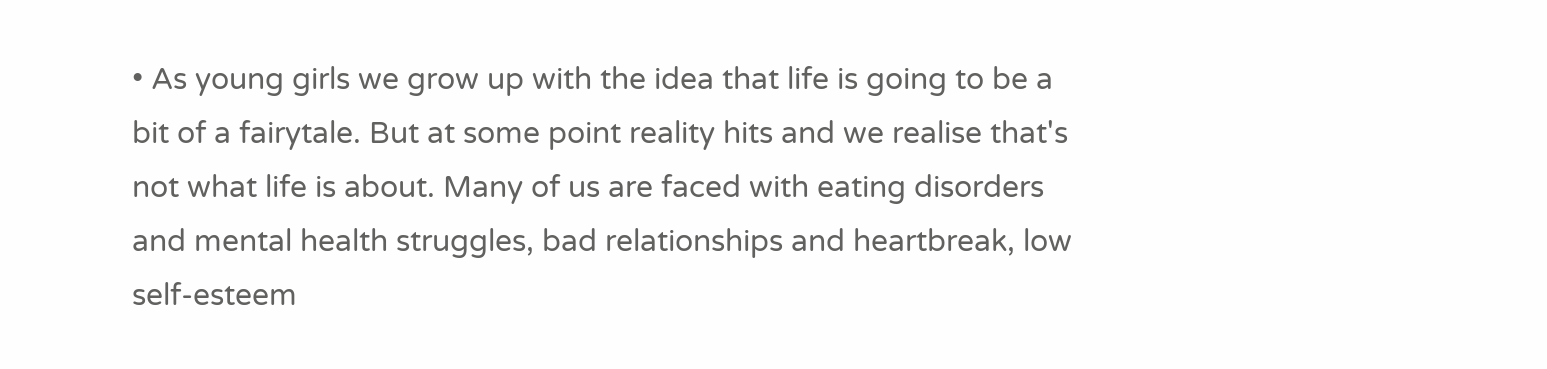• As young girls we grow up with the idea that life is going to be a bit of a fairytale. But at some point reality hits and we realise that's not what life is about. Many of us are faced with eating disorders and mental health struggles, bad relationships and heartbreak, low self-esteem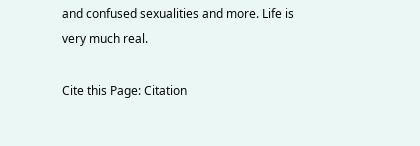and confused sexualities and more. Life is very much real.

Cite this Page: Citation